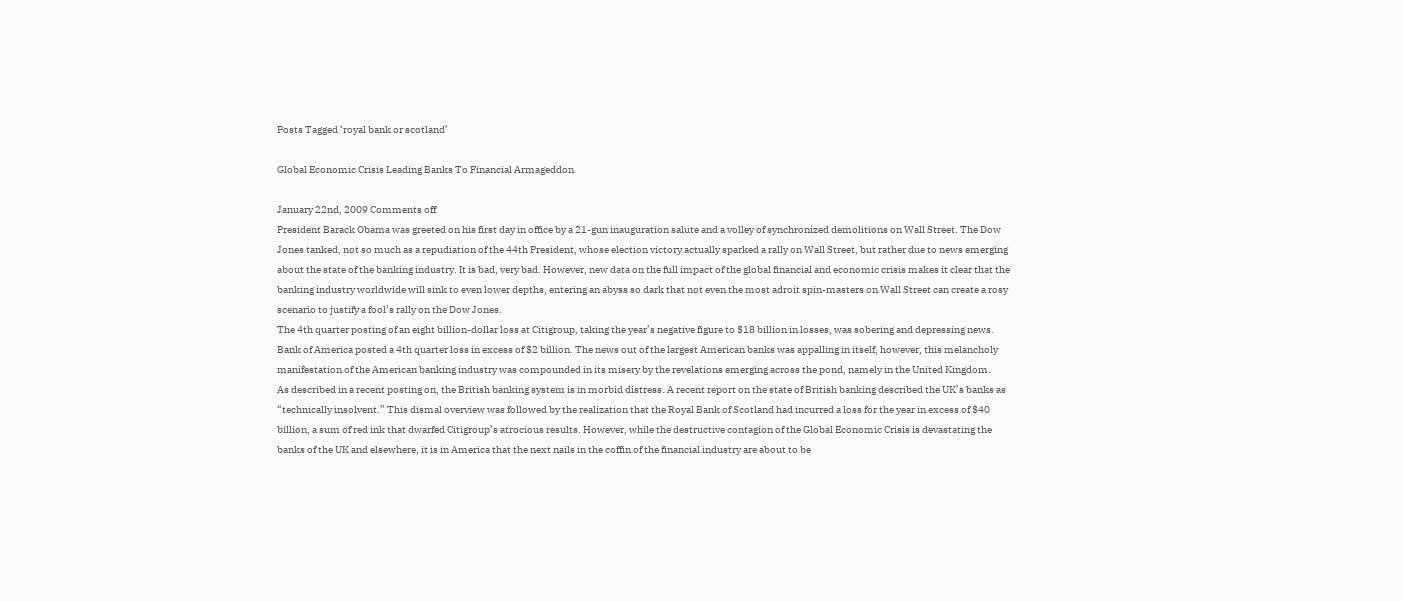Posts Tagged ‘royal bank or scotland’

Global Economic Crisis Leading Banks To Financial Armageddon

January 22nd, 2009 Comments off
President Barack Obama was greeted on his first day in office by a 21-gun inauguration salute and a volley of synchronized demolitions on Wall Street. The Dow Jones tanked, not so much as a repudiation of the 44th President, whose election victory actually sparked a rally on Wall Street, but rather due to news emerging about the state of the banking industry. It is bad, very bad. However, new data on the full impact of the global financial and economic crisis makes it clear that the banking industry worldwide will sink to even lower depths, entering an abyss so dark that not even the most adroit spin-masters on Wall Street can create a rosy scenario to justify a fool’s rally on the Dow Jones.
The 4th quarter posting of an eight billion-dollar loss at Citigroup, taking the year’s negative figure to $18 billion in losses, was sobering and depressing news. Bank of America posted a 4th quarter loss in excess of $2 billion. The news out of the largest American banks was appalling in itself, however, this melancholy manifestation of the American banking industry was compounded in its misery by the revelations emerging across the pond, namely in the United Kingdom.
As described in a recent posting on, the British banking system is in morbid distress. A recent report on the state of British banking described the UK’s banks as “technically insolvent.” This dismal overview was followed by the realization that the Royal Bank of Scotland had incurred a loss for the year in excess of $40 billion, a sum of red ink that dwarfed Citigroup’s atrocious results. However, while the destructive contagion of the Global Economic Crisis is devastating the banks of the UK and elsewhere, it is in America that the next nails in the coffin of the financial industry are about to be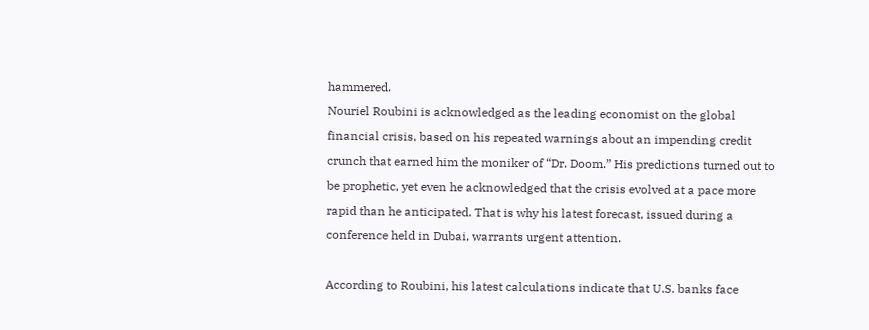hammered.
Nouriel Roubini is acknowledged as the leading economist on the global financial crisis, based on his repeated warnings about an impending credit crunch that earned him the moniker of “Dr. Doom.” His predictions turned out to be prophetic, yet even he acknowledged that the crisis evolved at a pace more rapid than he anticipated. That is why his latest forecast, issued during a conference held in Dubai, warrants urgent attention.

According to Roubini, his latest calculations indicate that U.S. banks face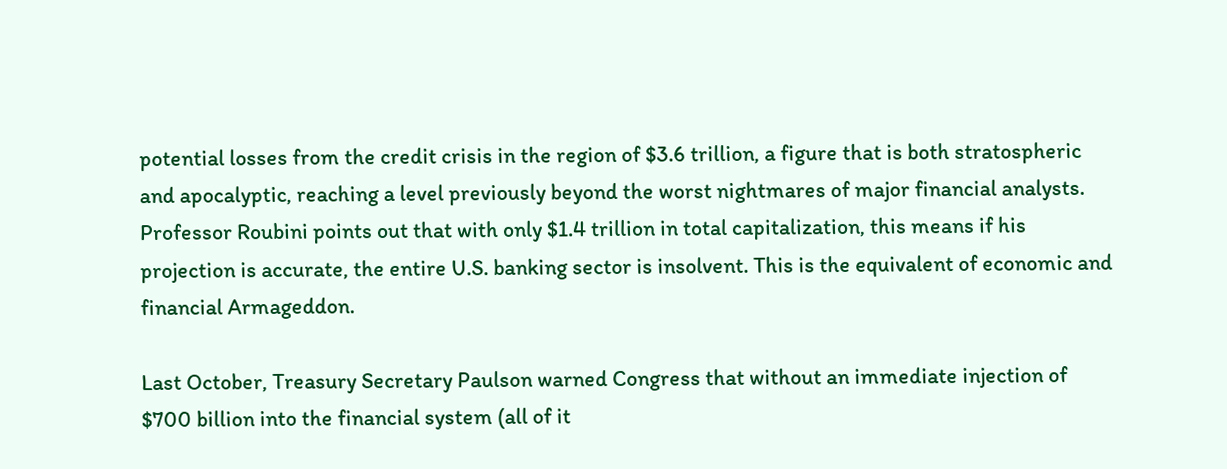potential losses from the credit crisis in the region of $3.6 trillion, a figure that is both stratospheric and apocalyptic, reaching a level previously beyond the worst nightmares of major financial analysts. Professor Roubini points out that with only $1.4 trillion in total capitalization, this means if his projection is accurate, the entire U.S. banking sector is insolvent. This is the equivalent of economic and financial Armageddon.

Last October, Treasury Secretary Paulson warned Congress that without an immediate injection of $700 billion into the financial system (all of it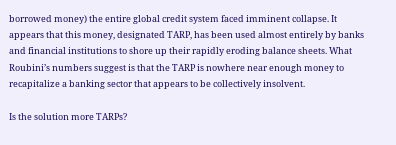borrowed money) the entire global credit system faced imminent collapse. It appears that this money, designated TARP, has been used almost entirely by banks and financial institutions to shore up their rapidly eroding balance sheets. What Roubini’s numbers suggest is that the TARP is nowhere near enough money to recapitalize a banking sector that appears to be collectively insolvent.

Is the solution more TARPs?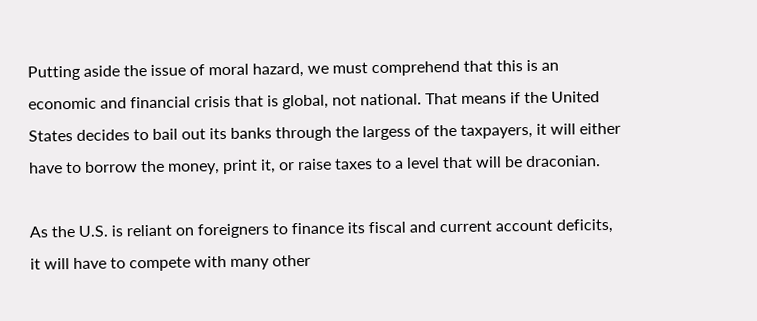Putting aside the issue of moral hazard, we must comprehend that this is an economic and financial crisis that is global, not national. That means if the United States decides to bail out its banks through the largess of the taxpayers, it will either have to borrow the money, print it, or raise taxes to a level that will be draconian.

As the U.S. is reliant on foreigners to finance its fiscal and current account deficits, it will have to compete with many other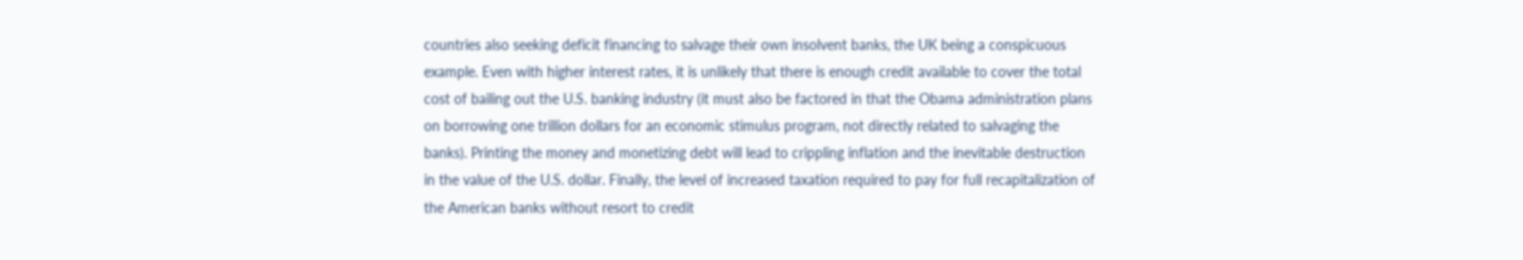countries also seeking deficit financing to salvage their own insolvent banks, the UK being a conspicuous example. Even with higher interest rates, it is unlikely that there is enough credit available to cover the total cost of bailing out the U.S. banking industry (it must also be factored in that the Obama administration plans on borrowing one trillion dollars for an economic stimulus program, not directly related to salvaging the banks). Printing the money and monetizing debt will lead to crippling inflation and the inevitable destruction in the value of the U.S. dollar. Finally, the level of increased taxation required to pay for full recapitalization of the American banks without resort to credit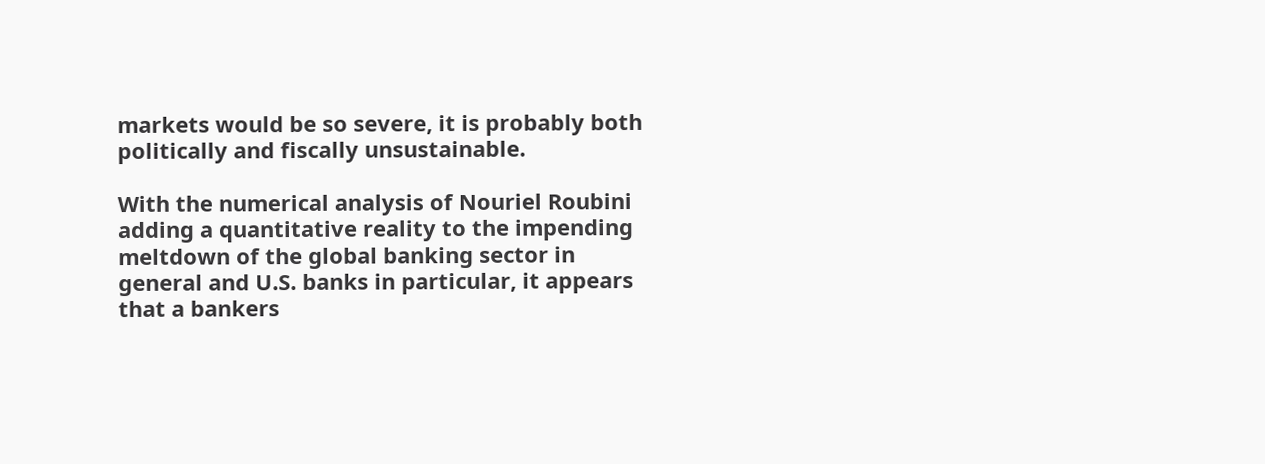markets would be so severe, it is probably both politically and fiscally unsustainable.

With the numerical analysis of Nouriel Roubini adding a quantitative reality to the impending meltdown of the global banking sector in general and U.S. banks in particular, it appears that a bankers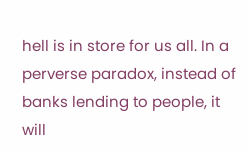hell is in store for us all. In a perverse paradox, instead of banks lending to people, it will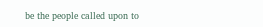be the people called upon to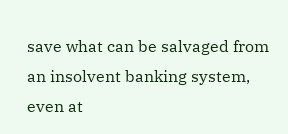save what can be salvaged from an insolvent banking system, even at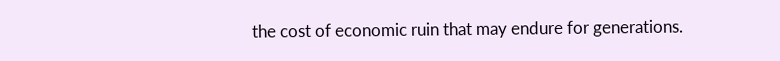the cost of economic ruin that may endure for generations.